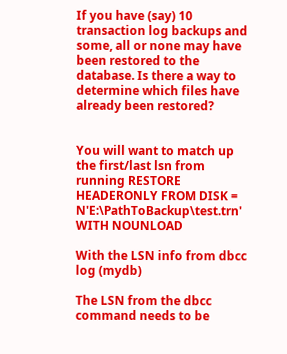If you have (say) 10 transaction log backups and some, all or none may have been restored to the database. Is there a way to determine which files have already been restored?


You will want to match up the first/last lsn from running RESTORE HEADERONLY FROM DISK = N'E:\PathToBackup\test.trn' WITH NOUNLOAD

With the LSN info from dbcc log (mydb)

The LSN from the dbcc command needs to be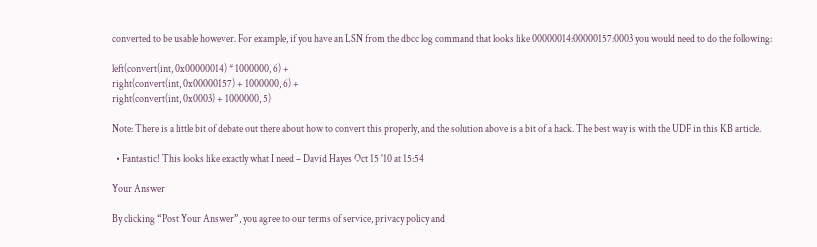converted to be usable however. For example, if you have an LSN from the dbcc log command that looks like 00000014:00000157:0003 you would need to do the following:

left(convert(int, 0x00000014) * 1000000, 6) +
right(convert(int, 0x00000157) + 1000000, 6) +
right(convert(int, 0x0003) + 1000000, 5)

Note: There is a little bit of debate out there about how to convert this properly, and the solution above is a bit of a hack. The best way is with the UDF in this KB article.

  • Fantastic! This looks like exactly what I need – David Hayes Oct 15 '10 at 15:54

Your Answer

By clicking “Post Your Answer”, you agree to our terms of service, privacy policy and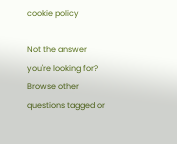cookie policy

Not the answer you're looking for? Browse other questions tagged or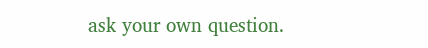ask your own question.